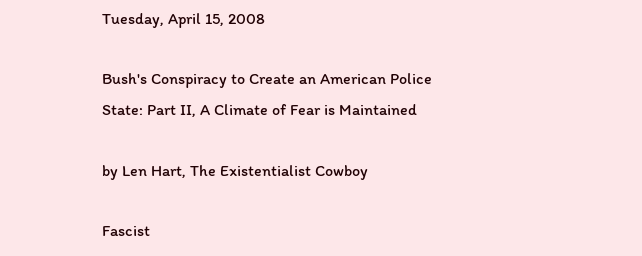Tuesday, April 15, 2008

Bush's Conspiracy to Create an American Police State: Part II, A Climate of Fear is Maintained

by Len Hart, The Existentialist Cowboy

Fascist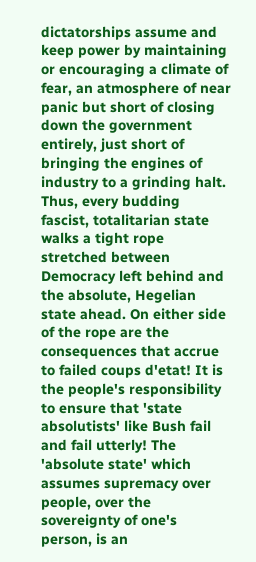dictatorships assume and keep power by maintaining or encouraging a climate of fear, an atmosphere of near panic but short of closing down the government entirely, just short of bringing the engines of industry to a grinding halt. Thus, every budding fascist, totalitarian state walks a tight rope stretched between Democracy left behind and the absolute, Hegelian state ahead. On either side of the rope are the consequences that accrue to failed coups d'etat! It is the people's responsibility to ensure that 'state absolutists' like Bush fail and fail utterly! The 'absolute state' which assumes supremacy over people, over the sovereignty of one's person, is an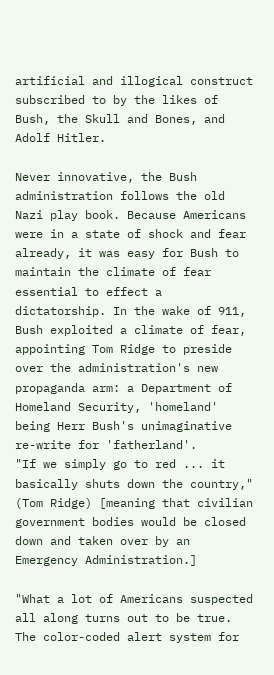artificial and illogical construct subscribed to by the likes of Bush, the Skull and Bones, and Adolf Hitler.

Never innovative, the Bush administration follows the old Nazi play book. Because Americans were in a state of shock and fear already, it was easy for Bush to maintain the climate of fear essential to effect a dictatorship. In the wake of 911, Bush exploited a climate of fear, appointing Tom Ridge to preside over the administration's new propaganda arm: a Department of Homeland Security, 'homeland' being Herr Bush's unimaginative re-write for 'fatherland'.
"If we simply go to red ... it basically shuts down the country," (Tom Ridge) [meaning that civilian government bodies would be closed down and taken over by an Emergency Administration.]

"What a lot of Americans suspected all along turns out to be true. The color-coded alert system for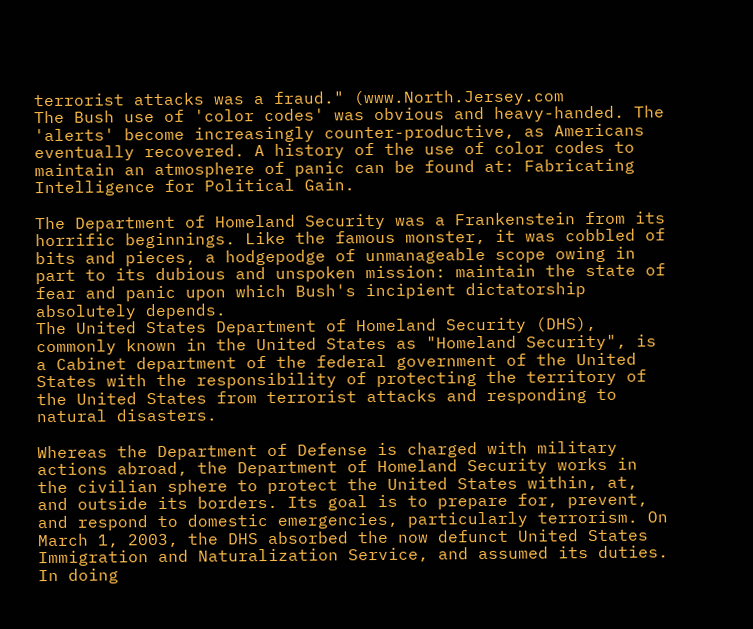terrorist attacks was a fraud." (www.North.Jersey.com
The Bush use of 'color codes' was obvious and heavy-handed. The 'alerts' become increasingly counter-productive, as Americans eventually recovered. A history of the use of color codes to maintain an atmosphere of panic can be found at: Fabricating Intelligence for Political Gain.

The Department of Homeland Security was a Frankenstein from its horrific beginnings. Like the famous monster, it was cobbled of bits and pieces, a hodgepodge of unmanageable scope owing in part to its dubious and unspoken mission: maintain the state of fear and panic upon which Bush's incipient dictatorship absolutely depends.
The United States Department of Homeland Security (DHS), commonly known in the United States as "Homeland Security", is a Cabinet department of the federal government of the United States with the responsibility of protecting the territory of the United States from terrorist attacks and responding to natural disasters.

Whereas the Department of Defense is charged with military actions abroad, the Department of Homeland Security works in the civilian sphere to protect the United States within, at, and outside its borders. Its goal is to prepare for, prevent, and respond to domestic emergencies, particularly terrorism. On March 1, 2003, the DHS absorbed the now defunct United States Immigration and Naturalization Service, and assumed its duties. In doing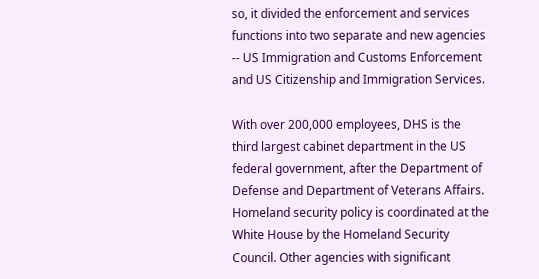so, it divided the enforcement and services functions into two separate and new agencies -- US Immigration and Customs Enforcement and US Citizenship and Immigration Services.

With over 200,000 employees, DHS is the third largest cabinet department in the US federal government, after the Department of Defense and Department of Veterans Affairs. Homeland security policy is coordinated at the White House by the Homeland Security Council. Other agencies with significant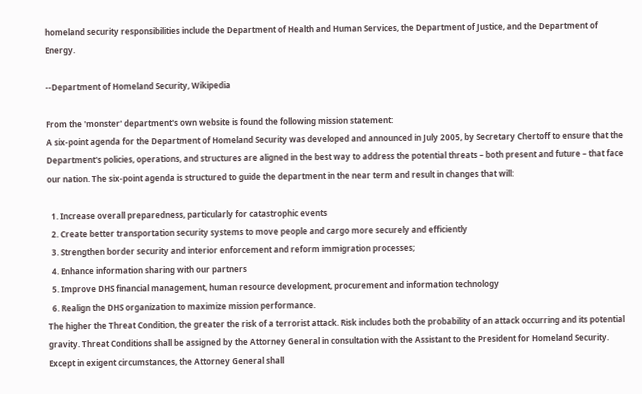homeland security responsibilities include the Department of Health and Human Services, the Department of Justice, and the Department of Energy.

--Department of Homeland Security, Wikipedia

From the 'monster' department's own website is found the following mission statement:
A six-point agenda for the Department of Homeland Security was developed and announced in July 2005, by Secretary Chertoff to ensure that the Department's policies, operations, and structures are aligned in the best way to address the potential threats – both present and future – that face our nation. The six-point agenda is structured to guide the department in the near term and result in changes that will:

  1. Increase overall preparedness, particularly for catastrophic events
  2. Create better transportation security systems to move people and cargo more securely and efficiently
  3. Strengthen border security and interior enforcement and reform immigration processes;
  4. Enhance information sharing with our partners
  5. Improve DHS financial management, human resource development, procurement and information technology
  6. Realign the DHS organization to maximize mission performance.
The higher the Threat Condition, the greater the risk of a terrorist attack. Risk includes both the probability of an attack occurring and its potential gravity. Threat Conditions shall be assigned by the Attorney General in consultation with the Assistant to the President for Homeland Security. Except in exigent circumstances, the Attorney General shall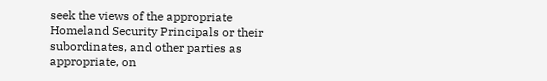seek the views of the appropriate Homeland Security Principals or their subordinates, and other parties as appropriate, on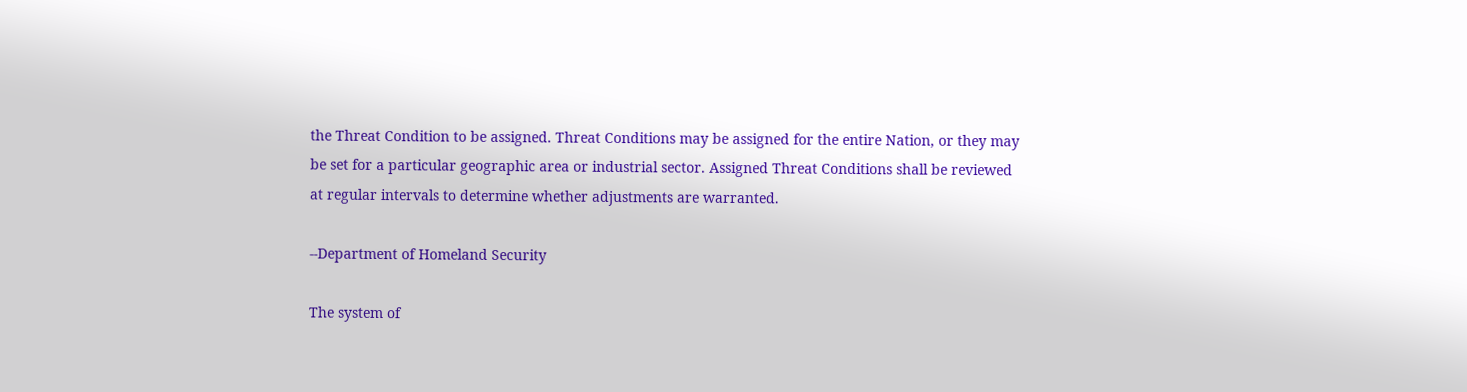the Threat Condition to be assigned. Threat Conditions may be assigned for the entire Nation, or they may be set for a particular geographic area or industrial sector. Assigned Threat Conditions shall be reviewed at regular intervals to determine whether adjustments are warranted.

--Department of Homeland Security

The system of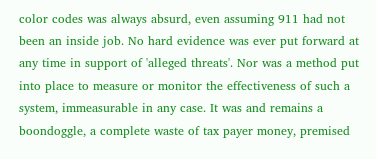color codes was always absurd, even assuming 911 had not been an inside job. No hard evidence was ever put forward at any time in support of 'alleged threats'. Nor was a method put into place to measure or monitor the effectiveness of such a system, immeasurable in any case. It was and remains a boondoggle, a complete waste of tax payer money, premised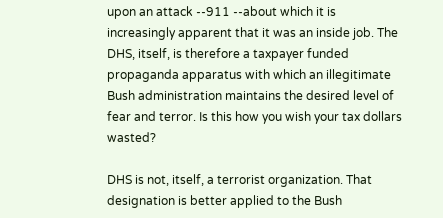upon an attack --911 --about which it is increasingly apparent that it was an inside job. The DHS, itself, is therefore a taxpayer funded propaganda apparatus with which an illegitimate Bush administration maintains the desired level of fear and terror. Is this how you wish your tax dollars wasted?

DHS is not, itself, a terrorist organization. That designation is better applied to the Bush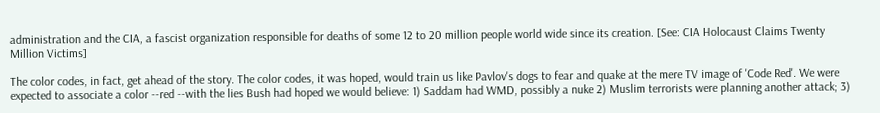administration and the CIA, a fascist organization responsible for deaths of some 12 to 20 million people world wide since its creation. [See: CIA Holocaust Claims Twenty Million Victims]

The color codes, in fact, get ahead of the story. The color codes, it was hoped, would train us like Pavlov's dogs to fear and quake at the mere TV image of 'Code Red'. We were expected to associate a color --red --with the lies Bush had hoped we would believe: 1) Saddam had WMD, possibly a nuke 2) Muslim terrorists were planning another attack; 3)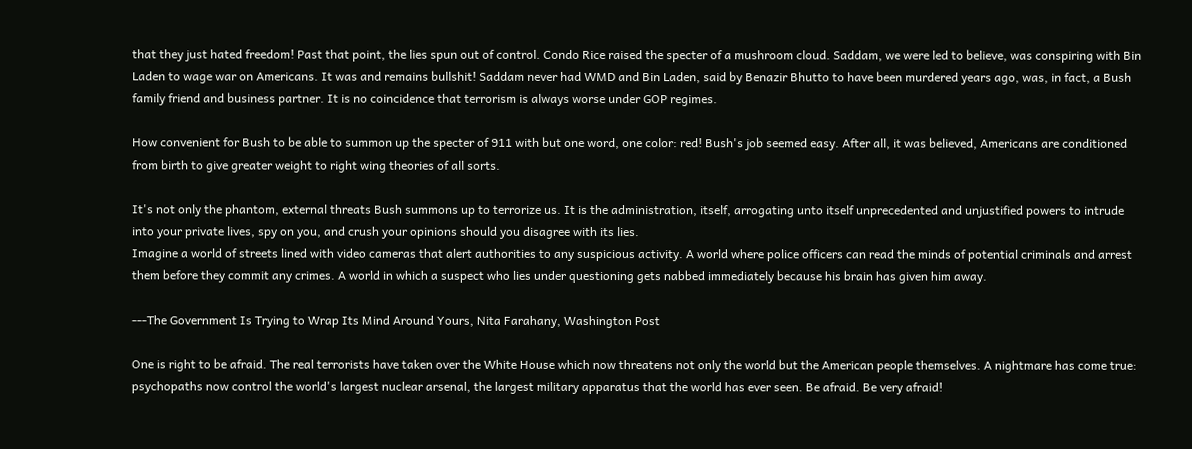that they just hated freedom! Past that point, the lies spun out of control. Condo Rice raised the specter of a mushroom cloud. Saddam, we were led to believe, was conspiring with Bin Laden to wage war on Americans. It was and remains bullshit! Saddam never had WMD and Bin Laden, said by Benazir Bhutto to have been murdered years ago, was, in fact, a Bush family friend and business partner. It is no coincidence that terrorism is always worse under GOP regimes.

How convenient for Bush to be able to summon up the specter of 911 with but one word, one color: red! Bush's job seemed easy. After all, it was believed, Americans are conditioned from birth to give greater weight to right wing theories of all sorts.

It's not only the phantom, external threats Bush summons up to terrorize us. It is the administration, itself, arrogating unto itself unprecedented and unjustified powers to intrude into your private lives, spy on you, and crush your opinions should you disagree with its lies.
Imagine a world of streets lined with video cameras that alert authorities to any suspicious activity. A world where police officers can read the minds of potential criminals and arrest them before they commit any crimes. A world in which a suspect who lies under questioning gets nabbed immediately because his brain has given him away.

---The Government Is Trying to Wrap Its Mind Around Yours, Nita Farahany, Washington Post

One is right to be afraid. The real terrorists have taken over the White House which now threatens not only the world but the American people themselves. A nightmare has come true: psychopaths now control the world's largest nuclear arsenal, the largest military apparatus that the world has ever seen. Be afraid. Be very afraid!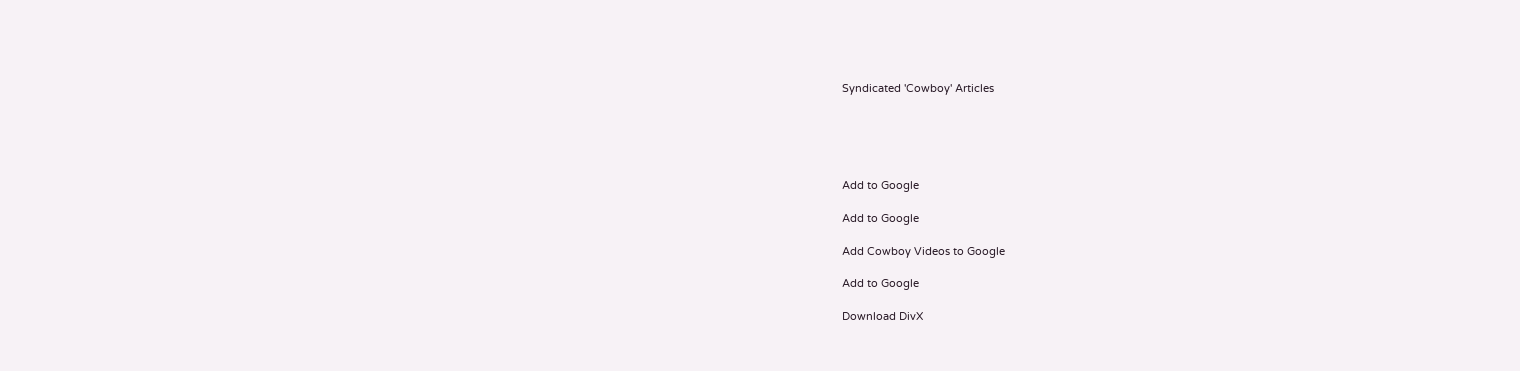Syndicated 'Cowboy' Articles





Add to Google

Add to Google

Add Cowboy Videos to Google

Add to Google

Download DivX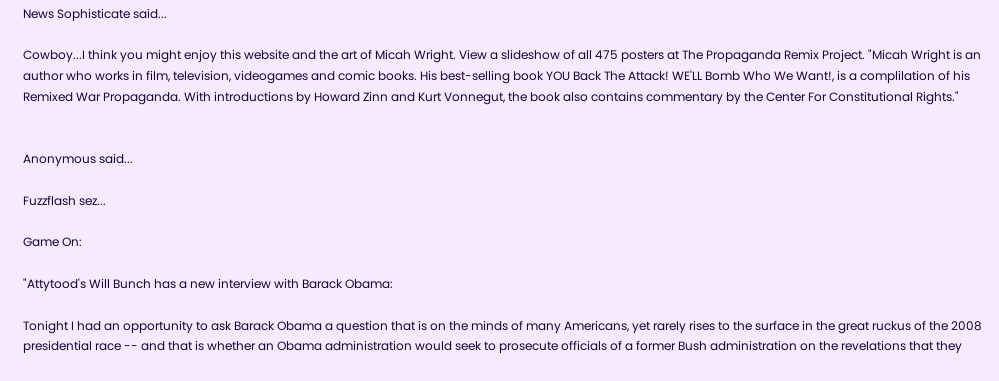News Sophisticate said...

Cowboy...I think you might enjoy this website and the art of Micah Wright. View a slideshow of all 475 posters at The Propaganda Remix Project. "Micah Wright is an author who works in film, television, videogames and comic books. His best-selling book YOU Back The Attack! WE'LL Bomb Who We Want!, is a complilation of his Remixed War Propaganda. With introductions by Howard Zinn and Kurt Vonnegut, the book also contains commentary by the Center For Constitutional Rights."


Anonymous said...

Fuzzflash sez...

Game On:

"Attytood's Will Bunch has a new interview with Barack Obama:

Tonight I had an opportunity to ask Barack Obama a question that is on the minds of many Americans, yet rarely rises to the surface in the great ruckus of the 2008 presidential race -- and that is whether an Obama administration would seek to prosecute officials of a former Bush administration on the revelations that they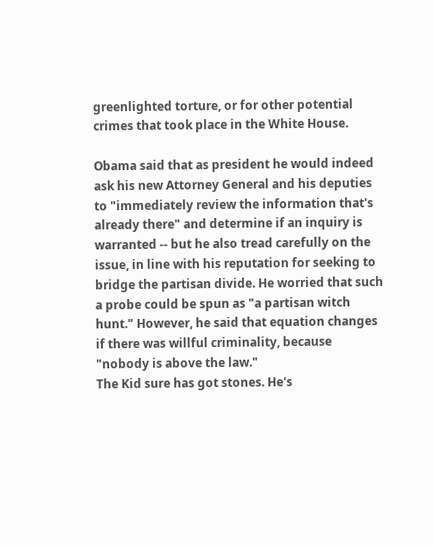greenlighted torture, or for other potential crimes that took place in the White House.

Obama said that as president he would indeed ask his new Attorney General and his deputies to "immediately review the information that's already there" and determine if an inquiry is warranted -- but he also tread carefully on the issue, in line with his reputation for seeking to bridge the partisan divide. He worried that such a probe could be spun as "a partisan witch hunt." However, he said that equation changes if there was willful criminality, because "nobody is above the law."
The Kid sure has got stones. He's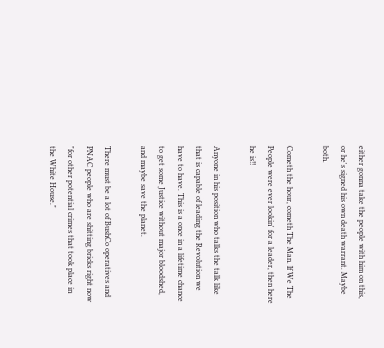either gonna take the people with him on this, or he's signed his own death warrant. Maybe both.

Cometh the hour, cometh The Man. If We The People were ever lookin' for a leader, then here he is!!

Anyone in his position who talks the talk like that is capable of leading the Revolution we have to have. This is a once in a lifetime chance to get some Justice without major bloodshed, and maybe save the planet.

There must be a lot of BushCo operatives and PNAC people who are shitting bricks right now "for other potential crimes that took place in the White House."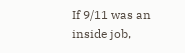If 9/11 was an inside job,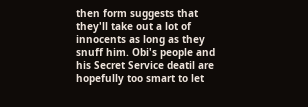then form suggests that they'll take out a lot of innocents as long as they snuff him. Obi's people and his Secret Service deatil are hopefully too smart to let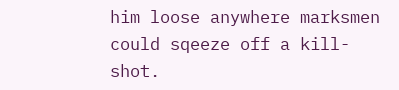him loose anywhere marksmen could sqeeze off a kill-shot.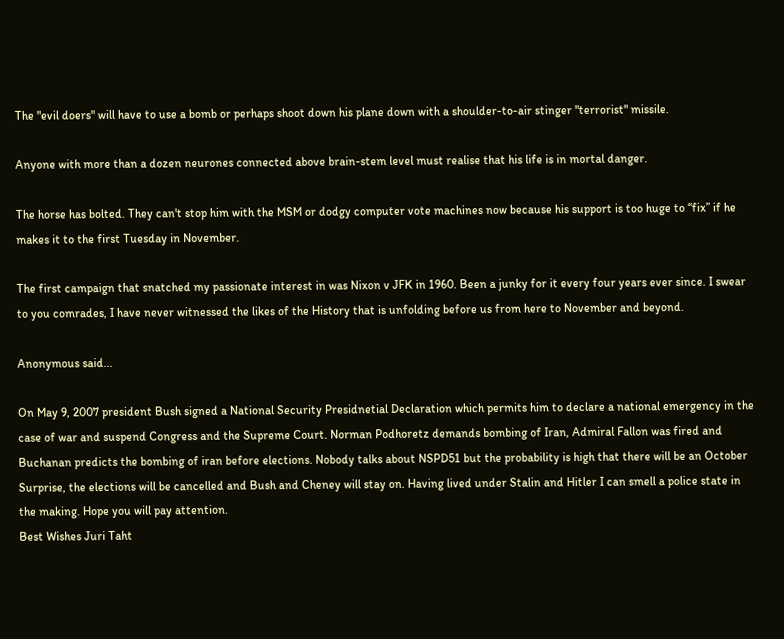The "evil doers" will have to use a bomb or perhaps shoot down his plane down with a shoulder-to-air stinger "terrorist" missile.

Anyone with more than a dozen neurones connected above brain-stem level must realise that his life is in mortal danger.

The horse has bolted. They can't stop him with the MSM or dodgy computer vote machines now because his support is too huge to “fix” if he makes it to the first Tuesday in November.

The first campaign that snatched my passionate interest in was Nixon v JFK in 1960. Been a junky for it every four years ever since. I swear to you comrades, I have never witnessed the likes of the History that is unfolding before us from here to November and beyond.

Anonymous said...

On May 9, 2007 president Bush signed a National Security Presidnetial Declaration which permits him to declare a national emergency in the case of war and suspend Congress and the Supreme Court. Norman Podhoretz demands bombing of Iran, Admiral Fallon was fired and Buchanan predicts the bombing of iran before elections. Nobody talks about NSPD51 but the probability is high that there will be an October Surprise, the elections will be cancelled and Bush and Cheney will stay on. Having lived under Stalin and Hitler I can smell a police state in the making. Hope you will pay attention.
Best Wishes Juri Taht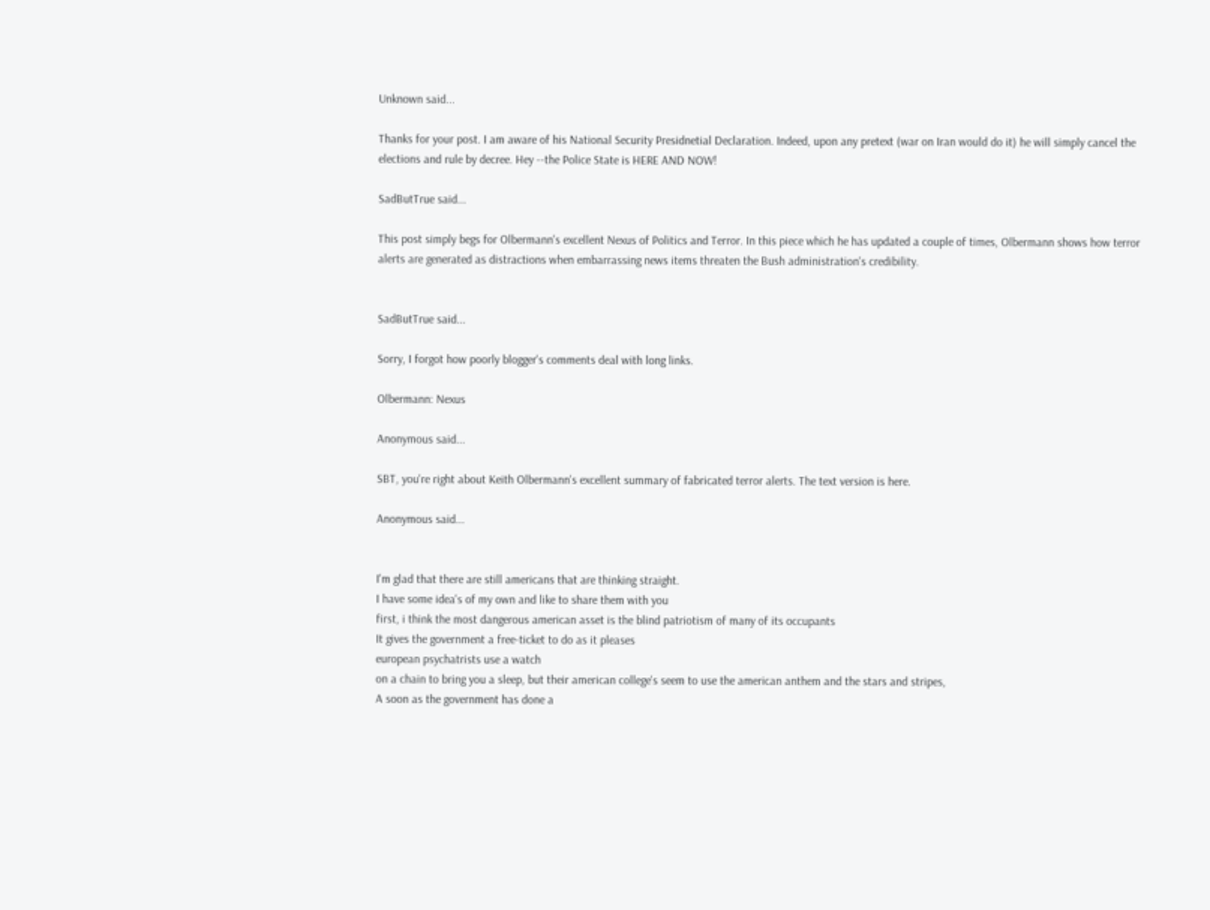Unknown said...

Thanks for your post. I am aware of his National Security Presidnetial Declaration. Indeed, upon any pretext (war on Iran would do it) he will simply cancel the elections and rule by decree. Hey --the Police State is HERE AND NOW!

SadButTrue said...

This post simply begs for Olbermann's excellent Nexus of Politics and Terror. In this piece which he has updated a couple of times, Olbermann shows how terror alerts are generated as distractions when embarrassing news items threaten the Bush administration's credibility.


SadButTrue said...

Sorry, I forgot how poorly blogger's comments deal with long links.

Olbermann: Nexus

Anonymous said...

SBT, you're right about Keith Olbermann's excellent summary of fabricated terror alerts. The text version is here.

Anonymous said...


I'm glad that there are still americans that are thinking straight.
I have some idea's of my own and like to share them with you
first, i think the most dangerous american asset is the blind patriotism of many of its occupants
It gives the government a free-ticket to do as it pleases
european psychatrists use a watch
on a chain to bring you a sleep, but their american college's seem to use the american anthem and the stars and stripes,
A soon as the government has done a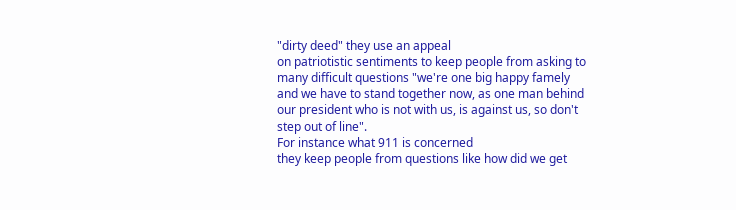"dirty deed" they use an appeal
on patriotistic sentiments to keep people from asking to many difficult questions "we're one big happy famely and we have to stand together now, as one man behind our president who is not with us, is against us, so don't step out of line".
For instance what 911 is concerned
they keep people from questions like how did we get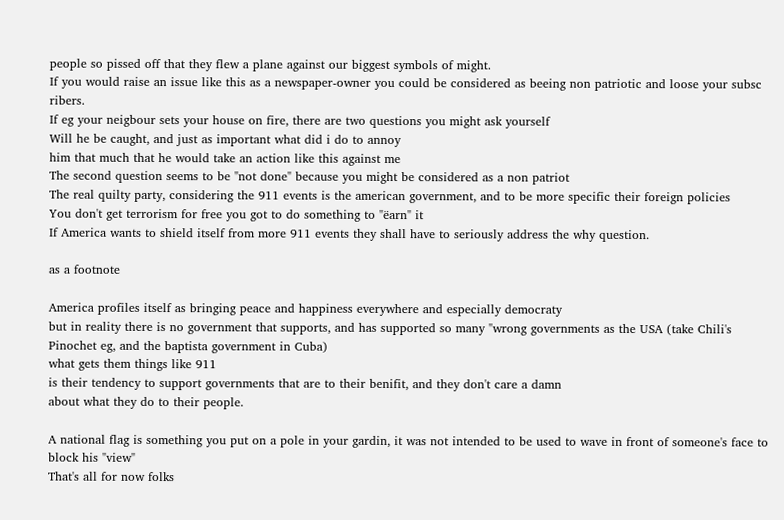people so pissed off that they flew a plane against our biggest symbols of might.
If you would raise an issue like this as a newspaper-owner you could be considered as beeing non patriotic and loose your subsc ribers.
If eg your neigbour sets your house on fire, there are two questions you might ask yourself
Will he be caught, and just as important what did i do to annoy
him that much that he would take an action like this against me
The second question seems to be "not done" because you might be considered as a non patriot
The real quilty party, considering the 911 events is the american government, and to be more specific their foreign policies
You don't get terrorism for free you got to do something to "ëarn" it
If America wants to shield itself from more 911 events they shall have to seriously address the why question.

as a footnote

America profiles itself as bringing peace and happiness everywhere and especially democraty
but in reality there is no government that supports, and has supported so many "wrong governments as the USA (take Chili's Pinochet eg, and the baptista government in Cuba)
what gets them things like 911
is their tendency to support governments that are to their benifit, and they don't care a damn
about what they do to their people.

A national flag is something you put on a pole in your gardin, it was not intended to be used to wave in front of someone's face to block his "view"
That's all for now folks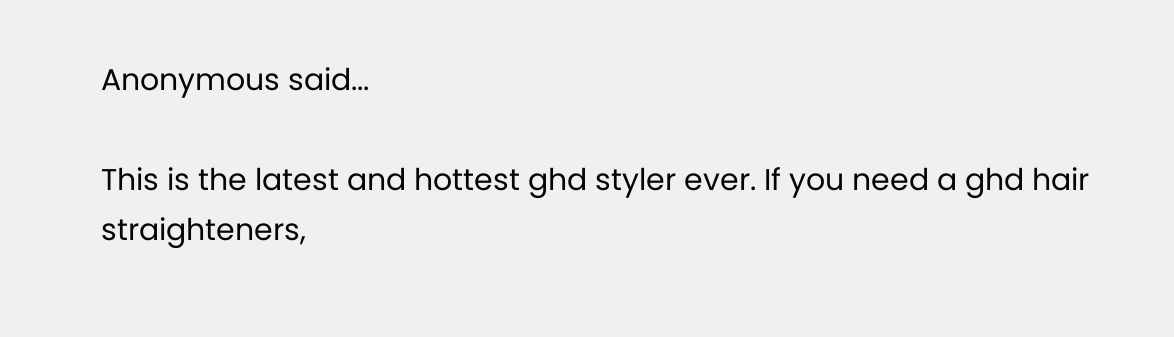Anonymous said...

This is the latest and hottest ghd styler ever. If you need a ghd hair straighteners,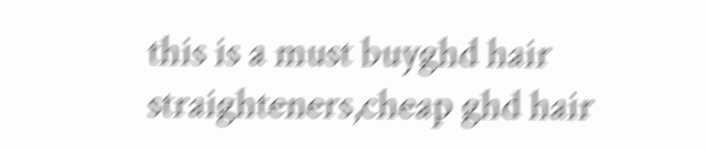this is a must buyghd hair straighteners,cheap ghd hair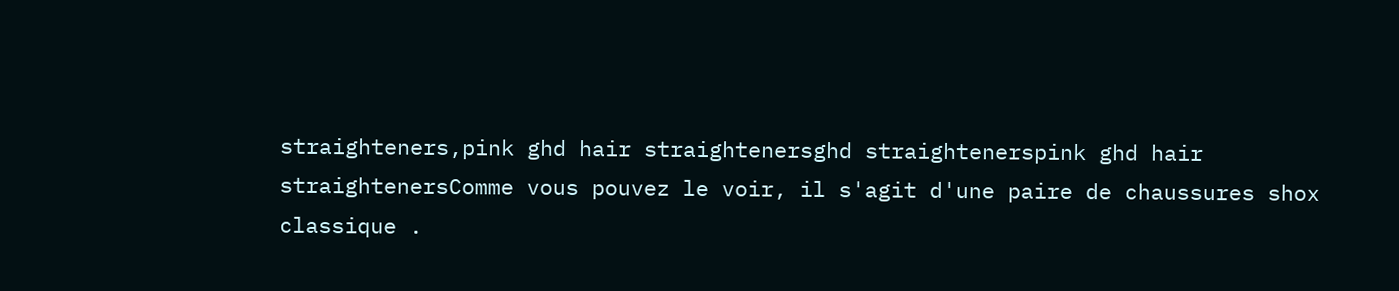straighteners,pink ghd hair straightenersghd straightenerspink ghd hair straightenersComme vous pouvez le voir, il s'agit d'une paire de chaussures shox classique .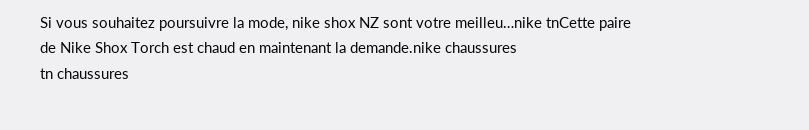Si vous souhaitez poursuivre la mode, nike shox NZ sont votre meilleu…nike tnCette paire de Nike Shox Torch est chaud en maintenant la demande.nike chaussures
tn chaussures